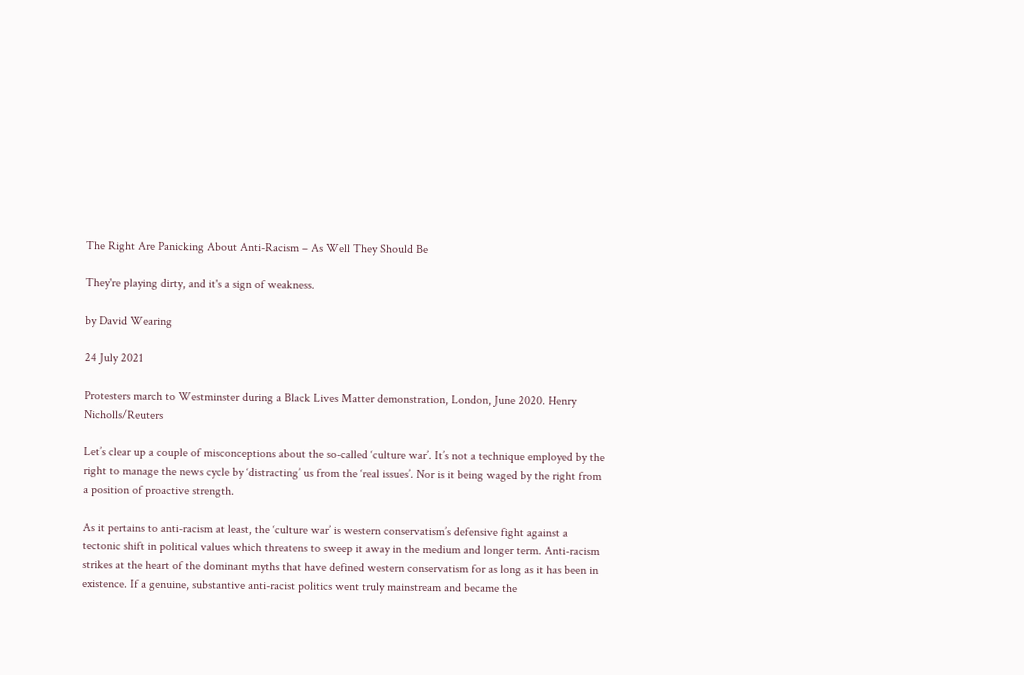The Right Are Panicking About Anti-Racism – As Well They Should Be

They're playing dirty, and it's a sign of weakness.

by David Wearing

24 July 2021

Protesters march to Westminster during a Black Lives Matter demonstration, London, June 2020. Henry Nicholls/Reuters

Let’s clear up a couple of misconceptions about the so-called ‘culture war’. It’s not a technique employed by the right to manage the news cycle by ‘distracting’ us from the ‘real issues’. Nor is it being waged by the right from a position of proactive strength.

As it pertains to anti-racism at least, the ‘culture war’ is western conservatism’s defensive fight against a tectonic shift in political values which threatens to sweep it away in the medium and longer term. Anti-racism strikes at the heart of the dominant myths that have defined western conservatism for as long as it has been in existence. If a genuine, substantive anti-racist politics went truly mainstream and became the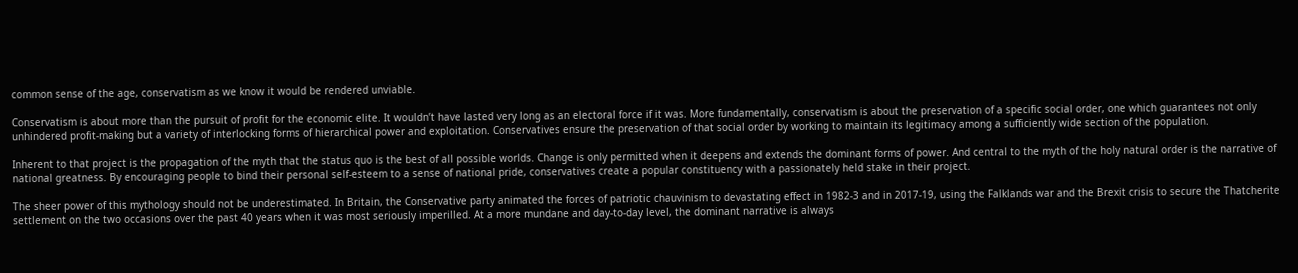common sense of the age, conservatism as we know it would be rendered unviable.

Conservatism is about more than the pursuit of profit for the economic elite. It wouldn’t have lasted very long as an electoral force if it was. More fundamentally, conservatism is about the preservation of a specific social order, one which guarantees not only unhindered profit-making but a variety of interlocking forms of hierarchical power and exploitation. Conservatives ensure the preservation of that social order by working to maintain its legitimacy among a sufficiently wide section of the population.

Inherent to that project is the propagation of the myth that the status quo is the best of all possible worlds. Change is only permitted when it deepens and extends the dominant forms of power. And central to the myth of the holy natural order is the narrative of national greatness. By encouraging people to bind their personal self-esteem to a sense of national pride, conservatives create a popular constituency with a passionately held stake in their project.

The sheer power of this mythology should not be underestimated. In Britain, the Conservative party animated the forces of patriotic chauvinism to devastating effect in 1982-3 and in 2017-19, using the Falklands war and the Brexit crisis to secure the Thatcherite settlement on the two occasions over the past 40 years when it was most seriously imperilled. At a more mundane and day-to-day level, the dominant narrative is always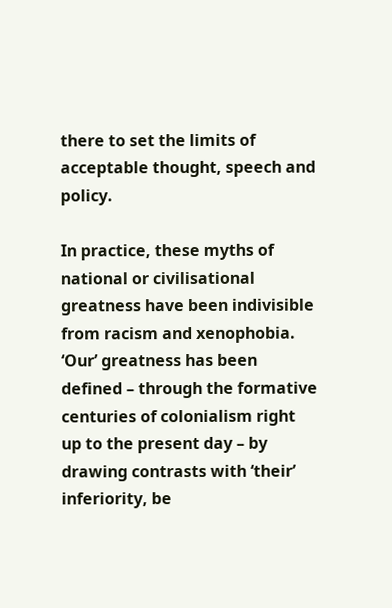there to set the limits of acceptable thought, speech and policy.

In practice, these myths of national or civilisational greatness have been indivisible from racism and xenophobia. ‘Our’ greatness has been defined – through the formative centuries of colonialism right up to the present day – by drawing contrasts with ‘their’ inferiority, be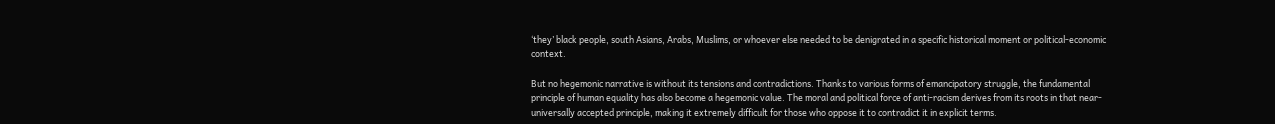‘they’ black people, south Asians, Arabs, Muslims, or whoever else needed to be denigrated in a specific historical moment or political-economic context.

But no hegemonic narrative is without its tensions and contradictions. Thanks to various forms of emancipatory struggle, the fundamental principle of human equality has also become a hegemonic value. The moral and political force of anti-racism derives from its roots in that near-universally accepted principle, making it extremely difficult for those who oppose it to contradict it in explicit terms.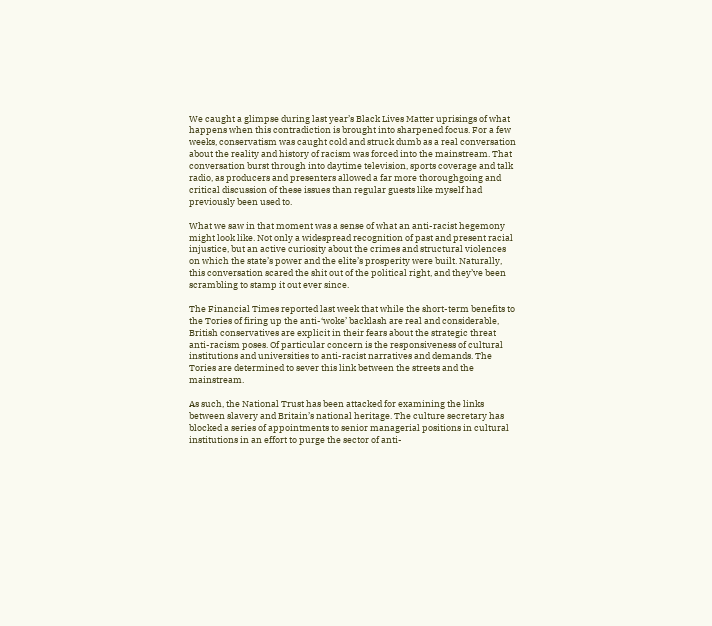We caught a glimpse during last year’s Black Lives Matter uprisings of what happens when this contradiction is brought into sharpened focus. For a few weeks, conservatism was caught cold and struck dumb as a real conversation about the reality and history of racism was forced into the mainstream. That conversation burst through into daytime television, sports coverage and talk radio, as producers and presenters allowed a far more thoroughgoing and critical discussion of these issues than regular guests like myself had previously been used to.

What we saw in that moment was a sense of what an anti-racist hegemony might look like. Not only a widespread recognition of past and present racial injustice, but an active curiosity about the crimes and structural violences on which the state’s power and the elite’s prosperity were built. Naturally, this conversation scared the shit out of the political right, and they’ve been scrambling to stamp it out ever since.

The Financial Times reported last week that while the short-term benefits to the Tories of firing up the anti-‘woke’ backlash are real and considerable, British conservatives are explicit in their fears about the strategic threat anti-racism poses. Of particular concern is the responsiveness of cultural institutions and universities to anti-racist narratives and demands. The Tories are determined to sever this link between the streets and the mainstream.

As such, the National Trust has been attacked for examining the links between slavery and Britain’s national heritage. The culture secretary has blocked a series of appointments to senior managerial positions in cultural institutions in an effort to purge the sector of anti-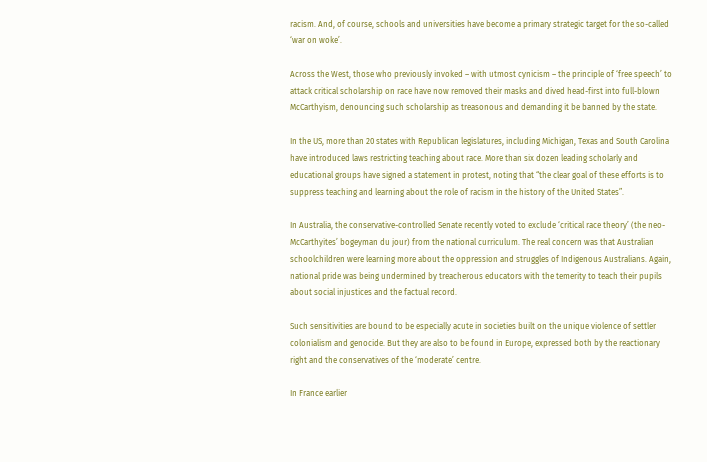racism. And, of course, schools and universities have become a primary strategic target for the so-called ‘war on woke’.

Across the West, those who previously invoked – with utmost cynicism – the principle of ‘free speech’ to attack critical scholarship on race have now removed their masks and dived head-first into full-blown McCarthyism, denouncing such scholarship as treasonous and demanding it be banned by the state.

In the US, more than 20 states with Republican legislatures, including Michigan, Texas and South Carolina have introduced laws restricting teaching about race. More than six dozen leading scholarly and educational groups have signed a statement in protest, noting that “the clear goal of these efforts is to suppress teaching and learning about the role of racism in the history of the United States”.

In Australia, the conservative-controlled Senate recently voted to exclude ‘critical race theory’ (the neo-McCarthyites’ bogeyman du jour) from the national curriculum. The real concern was that Australian schoolchildren were learning more about the oppression and struggles of Indigenous Australians. Again, national pride was being undermined by treacherous educators with the temerity to teach their pupils about social injustices and the factual record.

Such sensitivities are bound to be especially acute in societies built on the unique violence of settler colonialism and genocide. But they are also to be found in Europe, expressed both by the reactionary right and the conservatives of the ‘moderate’ centre.

In France earlier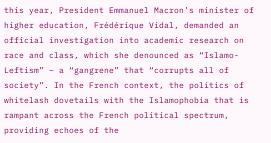this year, President Emmanuel Macron’s minister of higher education, Frédérique Vidal, demanded an official investigation into academic research on race and class, which she denounced as “Islamo-Leftism” – a “gangrene” that “corrupts all of society”. In the French context, the politics of whitelash dovetails with the Islamophobia that is rampant across the French political spectrum, providing echoes of the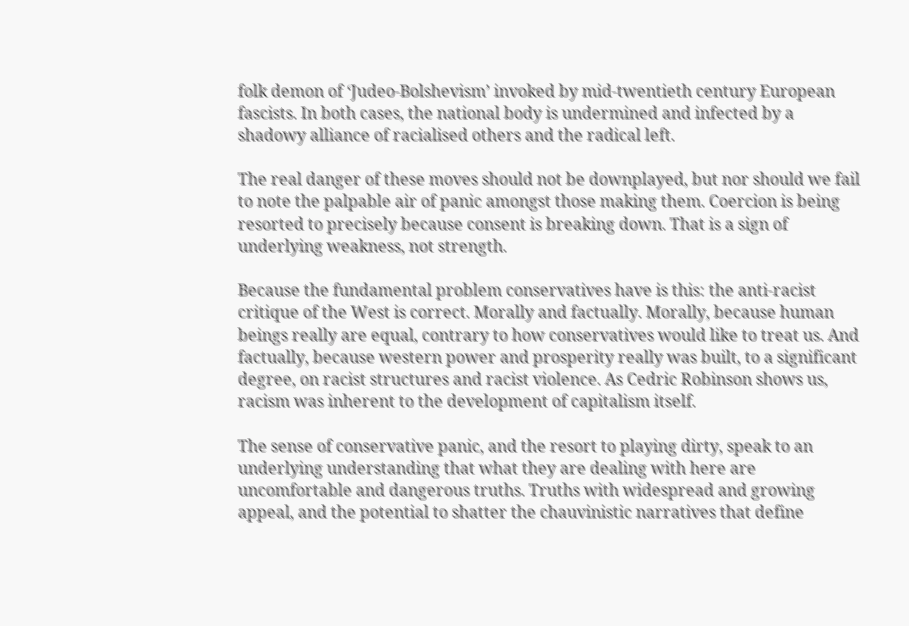folk demon of ‘Judeo-Bolshevism’ invoked by mid-twentieth century European fascists. In both cases, the national body is undermined and infected by a shadowy alliance of racialised others and the radical left.

The real danger of these moves should not be downplayed, but nor should we fail to note the palpable air of panic amongst those making them. Coercion is being resorted to precisely because consent is breaking down. That is a sign of underlying weakness, not strength.

Because the fundamental problem conservatives have is this: the anti-racist critique of the West is correct. Morally and factually. Morally, because human beings really are equal, contrary to how conservatives would like to treat us. And factually, because western power and prosperity really was built, to a significant degree, on racist structures and racist violence. As Cedric Robinson shows us, racism was inherent to the development of capitalism itself.

The sense of conservative panic, and the resort to playing dirty, speak to an underlying understanding that what they are dealing with here are uncomfortable and dangerous truths. Truths with widespread and growing appeal, and the potential to shatter the chauvinistic narratives that define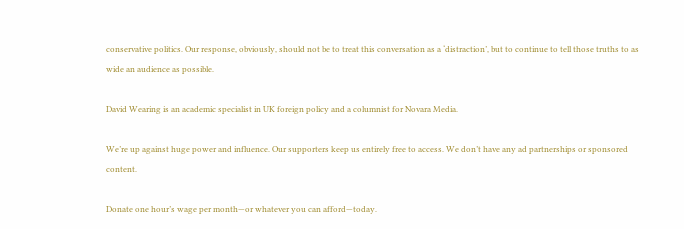conservative politics. Our response, obviously, should not be to treat this conversation as a ‘distraction’, but to continue to tell those truths to as wide an audience as possible.

David Wearing is an academic specialist in UK foreign policy and a columnist for Novara Media.

We’re up against huge power and influence. Our supporters keep us entirely free to access. We don’t have any ad partnerships or sponsored content.

Donate one hour’s wage per month—or whatever you can afford—today.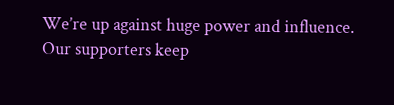We’re up against huge power and influence. Our supporters keep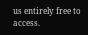us entirely free to access.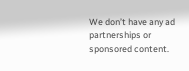We don’t have any ad partnerships or sponsored content.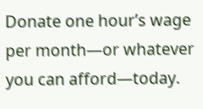Donate one hour’s wage per month—or whatever you can afford—today.